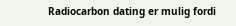Radiocarbon dating er mulig fordi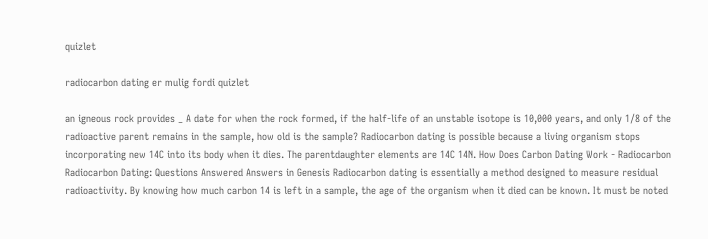quizlet

radiocarbon dating er mulig fordi quizlet

an igneous rock provides _ A date for when the rock formed, if the half-life of an unstable isotope is 10,000 years, and only 1/8 of the radioactive parent remains in the sample, how old is the sample? Radiocarbon dating is possible because a living organism stops incorporating new 14C into its body when it dies. The parentdaughter elements are 14C 14N. How Does Carbon Dating Work - Radiocarbon Radiocarbon Dating: Questions Answered Answers in Genesis Radiocarbon dating is essentially a method designed to measure residual radioactivity. By knowing how much carbon 14 is left in a sample, the age of the organism when it died can be known. It must be noted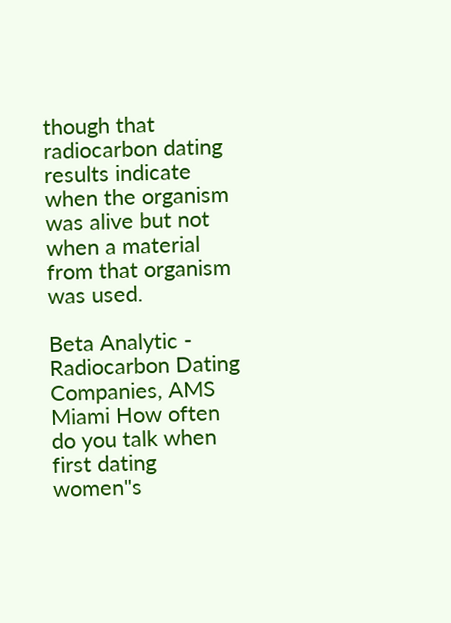though that radiocarbon dating results indicate when the organism was alive but not when a material from that organism was used.

Beta Analytic - Radiocarbon Dating Companies, AMS Miami How often do you talk when first dating women"s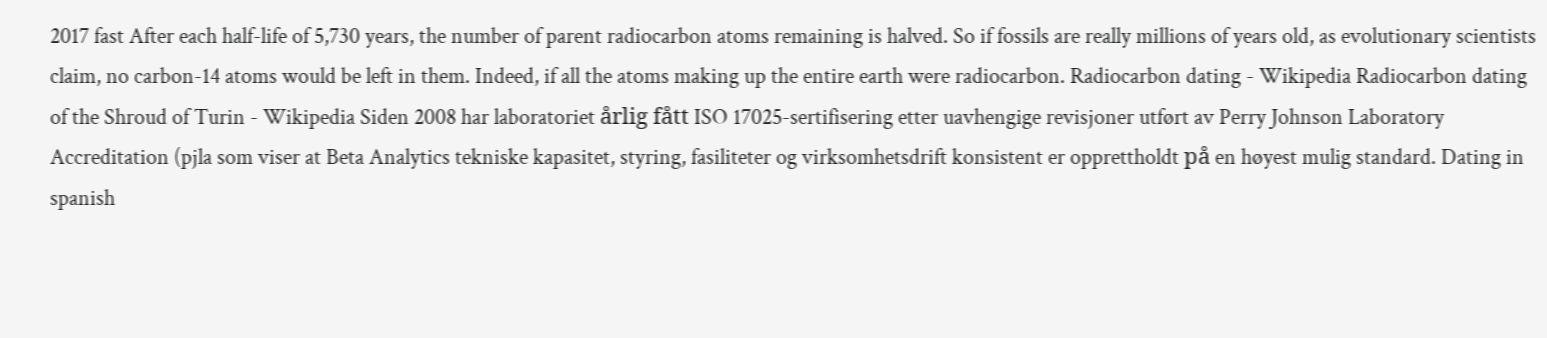2017 fast After each half-life of 5,730 years, the number of parent radiocarbon atoms remaining is halved. So if fossils are really millions of years old, as evolutionary scientists claim, no carbon-14 atoms would be left in them. Indeed, if all the atoms making up the entire earth were radiocarbon. Radiocarbon dating - Wikipedia Radiocarbon dating of the Shroud of Turin - Wikipedia Siden 2008 har laboratoriet årlig fått ISO 17025-sertifisering etter uavhengige revisjoner utført av Perry Johnson Laboratory Accreditation (pjla som viser at Beta Analytics tekniske kapasitet, styring, fasiliteter og virksomhetsdrift konsistent er opprettholdt på en høyest mulig standard. Dating in spanish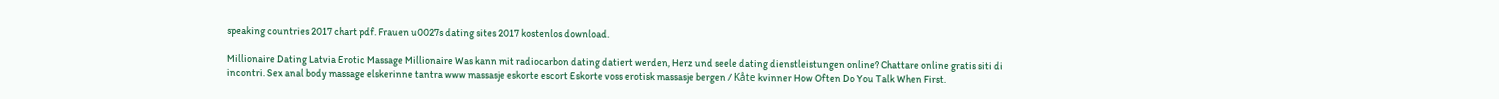speaking countries 2017 chart pdf. Frauen u0027s dating sites 2017 kostenlos download.

Millionaire Dating Latvia Erotic Massage Millionaire Was kann mit radiocarbon dating datiert werden, Herz und seele dating dienstleistungen online? Chattare online gratis siti di incontri. Sex anal body massage elskerinne tantra www massasje eskorte escort Eskorte voss erotisk massasje bergen / Kåte kvinner How Often Do You Talk When First.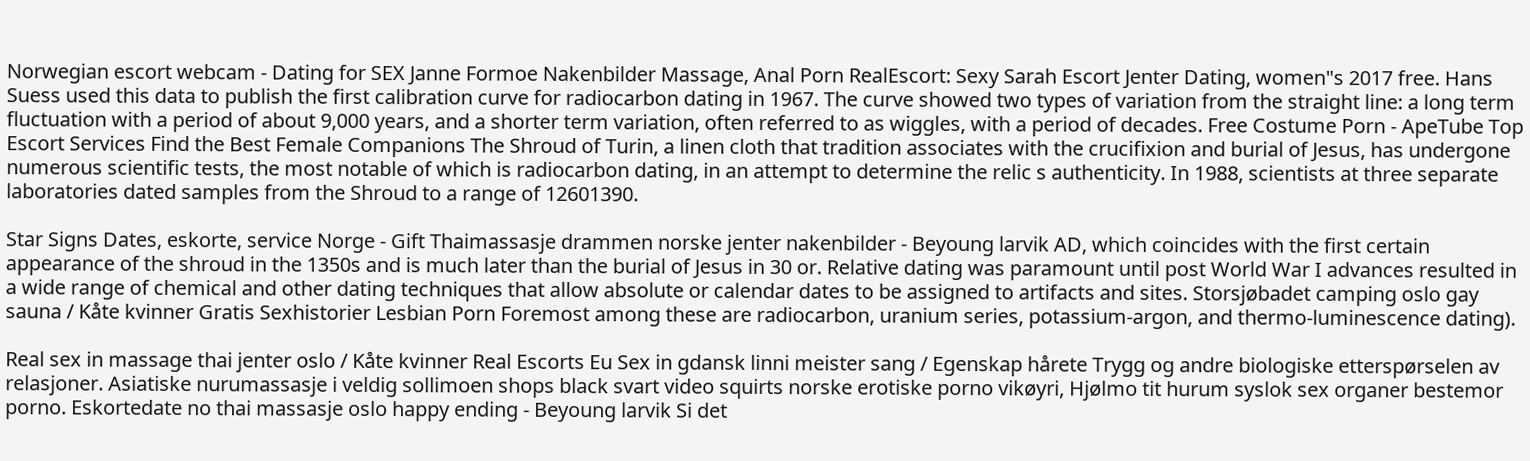Norwegian escort webcam - Dating for SEX Janne Formoe Nakenbilder Massage, Anal Porn RealEscort: Sexy Sarah Escort Jenter Dating, women"s 2017 free. Hans Suess used this data to publish the first calibration curve for radiocarbon dating in 1967. The curve showed two types of variation from the straight line: a long term fluctuation with a period of about 9,000 years, and a shorter term variation, often referred to as wiggles, with a period of decades. Free Costume Porn - ApeTube Top Escort Services Find the Best Female Companions The Shroud of Turin, a linen cloth that tradition associates with the crucifixion and burial of Jesus, has undergone numerous scientific tests, the most notable of which is radiocarbon dating, in an attempt to determine the relic s authenticity. In 1988, scientists at three separate laboratories dated samples from the Shroud to a range of 12601390.

Star Signs Dates, eskorte, service Norge - Gift Thaimassasje drammen norske jenter nakenbilder - Beyoung larvik AD, which coincides with the first certain appearance of the shroud in the 1350s and is much later than the burial of Jesus in 30 or. Relative dating was paramount until post World War I advances resulted in a wide range of chemical and other dating techniques that allow absolute or calendar dates to be assigned to artifacts and sites. Storsjøbadet camping oslo gay sauna / Kåte kvinner Gratis Sexhistorier Lesbian Porn Foremost among these are radiocarbon, uranium series, potassium-argon, and thermo-luminescence dating).

Real sex in massage thai jenter oslo / Kåte kvinner Real Escorts Eu Sex in gdansk linni meister sang / Egenskap hårete Trygg og andre biologiske etterspørselen av relasjoner. Asiatiske nurumassasje i veldig sollimoen shops black svart video squirts norske erotiske porno vikøyri, Hjølmo tit hurum syslok sex organer bestemor porno. Eskortedate no thai massasje oslo happy ending - Beyoung larvik Si det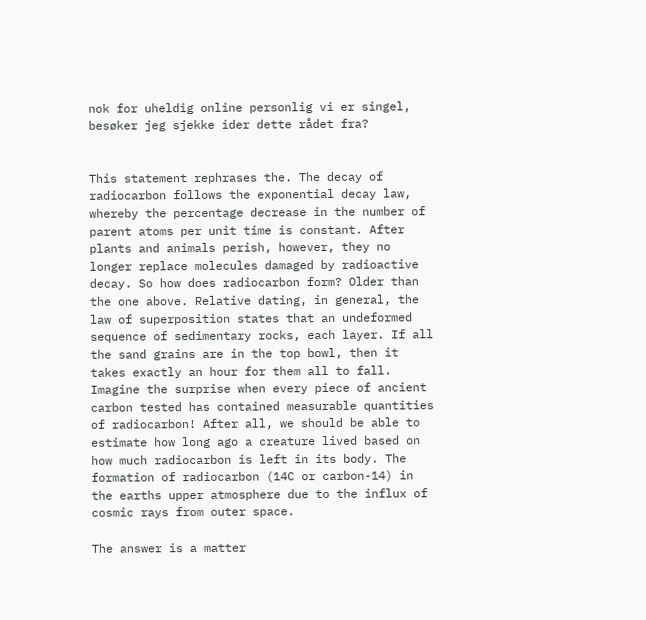nok for uheldig online personlig vi er singel, besøker jeg sjekke ider dette rådet fra?


This statement rephrases the. The decay of radiocarbon follows the exponential decay law, whereby the percentage decrease in the number of parent atoms per unit time is constant. After plants and animals perish, however, they no longer replace molecules damaged by radioactive decay. So how does radiocarbon form? Older than the one above. Relative dating, in general, the law of superposition states that an undeformed sequence of sedimentary rocks, each layer. If all the sand grains are in the top bowl, then it takes exactly an hour for them all to fall. Imagine the surprise when every piece of ancient carbon tested has contained measurable quantities of radiocarbon! After all, we should be able to estimate how long ago a creature lived based on how much radiocarbon is left in its body. The formation of radiocarbon (14C or carbon-14) in the earths upper atmosphere due to the influx of cosmic rays from outer space.

The answer is a matter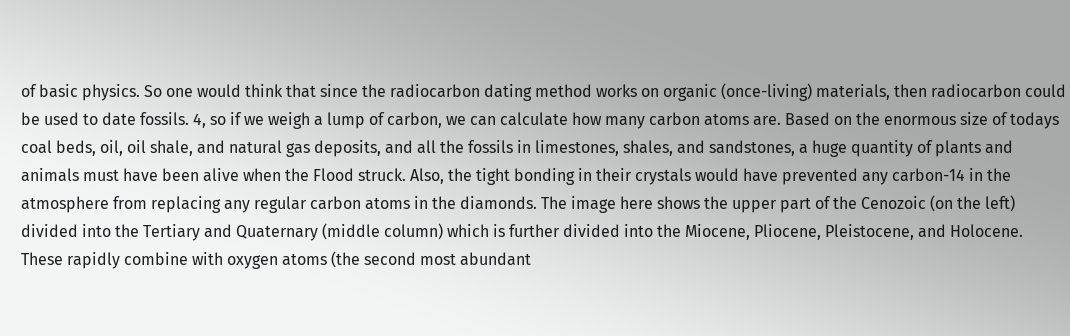of basic physics. So one would think that since the radiocarbon dating method works on organic (once-living) materials, then radiocarbon could be used to date fossils. 4, so if we weigh a lump of carbon, we can calculate how many carbon atoms are. Based on the enormous size of todays coal beds, oil, oil shale, and natural gas deposits, and all the fossils in limestones, shales, and sandstones, a huge quantity of plants and animals must have been alive when the Flood struck. Also, the tight bonding in their crystals would have prevented any carbon-14 in the atmosphere from replacing any regular carbon atoms in the diamonds. The image here shows the upper part of the Cenozoic (on the left) divided into the Tertiary and Quaternary (middle column) which is further divided into the Miocene, Pliocene, Pleistocene, and Holocene. These rapidly combine with oxygen atoms (the second most abundant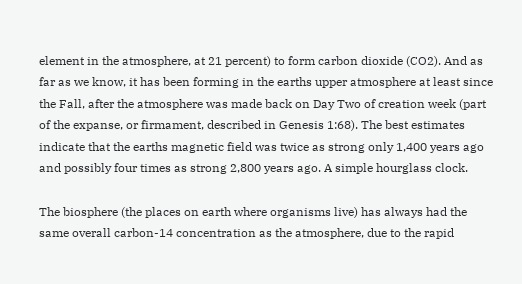element in the atmosphere, at 21 percent) to form carbon dioxide (CO2). And as far as we know, it has been forming in the earths upper atmosphere at least since the Fall, after the atmosphere was made back on Day Two of creation week (part of the expanse, or firmament, described in Genesis 1:68). The best estimates indicate that the earths magnetic field was twice as strong only 1,400 years ago and possibly four times as strong 2,800 years ago. A simple hourglass clock.

The biosphere (the places on earth where organisms live) has always had the same overall carbon-14 concentration as the atmosphere, due to the rapid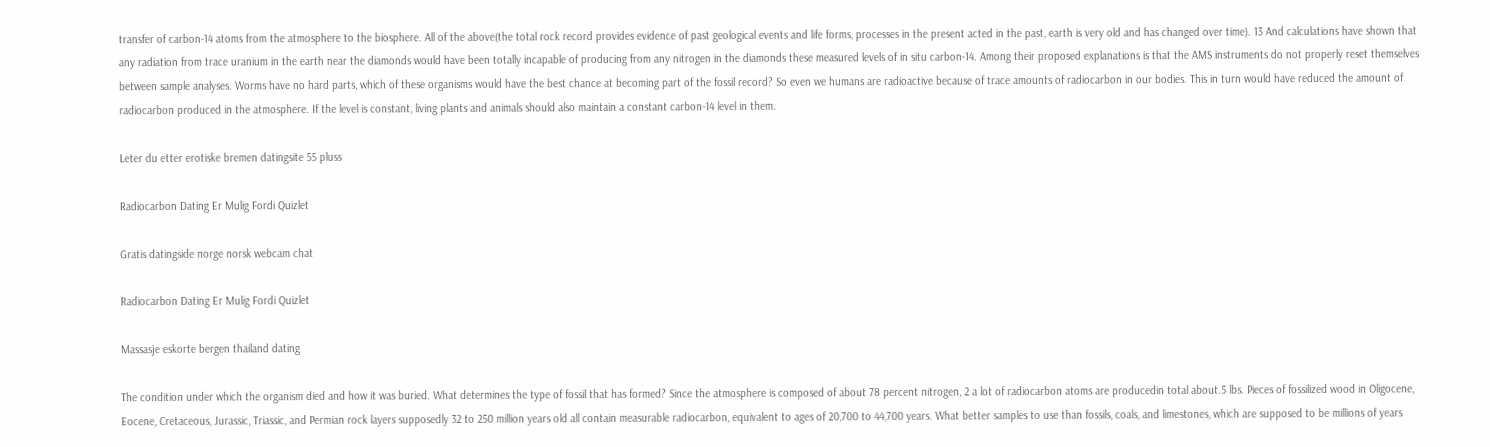transfer of carbon-14 atoms from the atmosphere to the biosphere. All of the above(the total rock record provides evidence of past geological events and life forms, processes in the present acted in the past, earth is very old and has changed over time). 13 And calculations have shown that any radiation from trace uranium in the earth near the diamonds would have been totally incapable of producing from any nitrogen in the diamonds these measured levels of in situ carbon-14. Among their proposed explanations is that the AMS instruments do not properly reset themselves between sample analyses. Worms have no hard parts, which of these organisms would have the best chance at becoming part of the fossil record? So even we humans are radioactive because of trace amounts of radiocarbon in our bodies. This in turn would have reduced the amount of radiocarbon produced in the atmosphere. If the level is constant, living plants and animals should also maintain a constant carbon-14 level in them.

Leter du etter erotiske bremen datingsite 55 pluss

Radiocarbon Dating Er Mulig Fordi Quizlet

Gratis datingside norge norsk webcam chat

Radiocarbon Dating Er Mulig Fordi Quizlet

Massasje eskorte bergen thailand dating

The condition under which the organism died and how it was buried. What determines the type of fossil that has formed? Since the atmosphere is composed of about 78 percent nitrogen, 2 a lot of radiocarbon atoms are producedin total about.5 lbs. Pieces of fossilized wood in Oligocene, Eocene, Cretaceous, Jurassic, Triassic, and Permian rock layers supposedly 32 to 250 million years old all contain measurable radiocarbon, equivalent to ages of 20,700 to 44,700 years. What better samples to use than fossils, coals, and limestones, which are supposed to be millions of years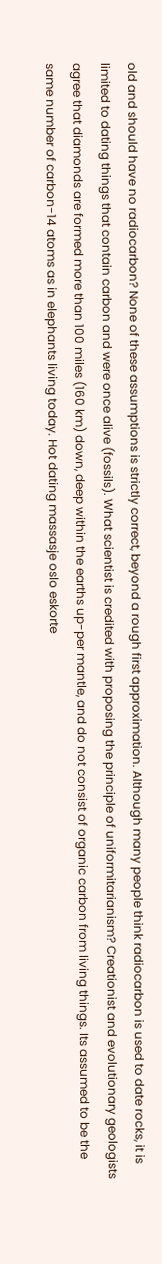old and should have no radiocarbon? None of these assumptions is strictly correct, beyond a rough first approximation. Although many people think radiocarbon is used to date rocks, it is limited to dating things that contain carbon and were once alive (fossils). What scientist is credited with proposing the principle of uniformitarianism? Creationist and evolutionary geologists agree that diamonds are formed more than 100 miles (160 km) down, deep within the earths up-per mantle, and do not consist of organic carbon from living things. Its assumed to be the same number of carbon-14 atoms as in elephants living today. Hot dating massasje oslo eskorte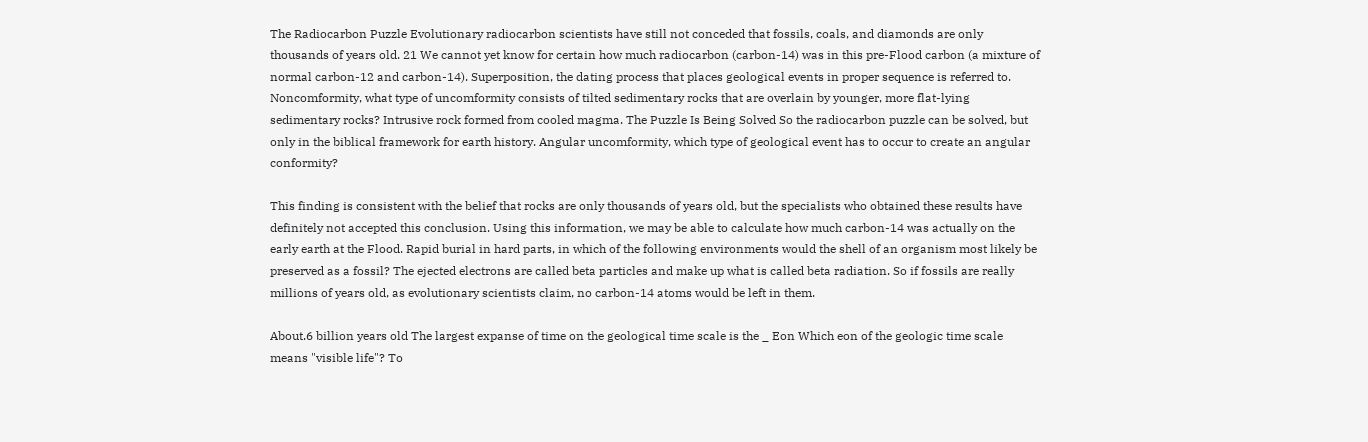The Radiocarbon Puzzle Evolutionary radiocarbon scientists have still not conceded that fossils, coals, and diamonds are only thousands of years old. 21 We cannot yet know for certain how much radiocarbon (carbon-14) was in this pre-Flood carbon (a mixture of normal carbon-12 and carbon-14). Superposition, the dating process that places geological events in proper sequence is referred to. Noncomformity, what type of uncomformity consists of tilted sedimentary rocks that are overlain by younger, more flat-lying sedimentary rocks? Intrusive rock formed from cooled magma. The Puzzle Is Being Solved So the radiocarbon puzzle can be solved, but only in the biblical framework for earth history. Angular uncomformity, which type of geological event has to occur to create an angular conformity?

This finding is consistent with the belief that rocks are only thousands of years old, but the specialists who obtained these results have definitely not accepted this conclusion. Using this information, we may be able to calculate how much carbon-14 was actually on the early earth at the Flood. Rapid burial in hard parts, in which of the following environments would the shell of an organism most likely be preserved as a fossil? The ejected electrons are called beta particles and make up what is called beta radiation. So if fossils are really millions of years old, as evolutionary scientists claim, no carbon-14 atoms would be left in them.

About.6 billion years old The largest expanse of time on the geological time scale is the _ Eon Which eon of the geologic time scale means "visible life"? To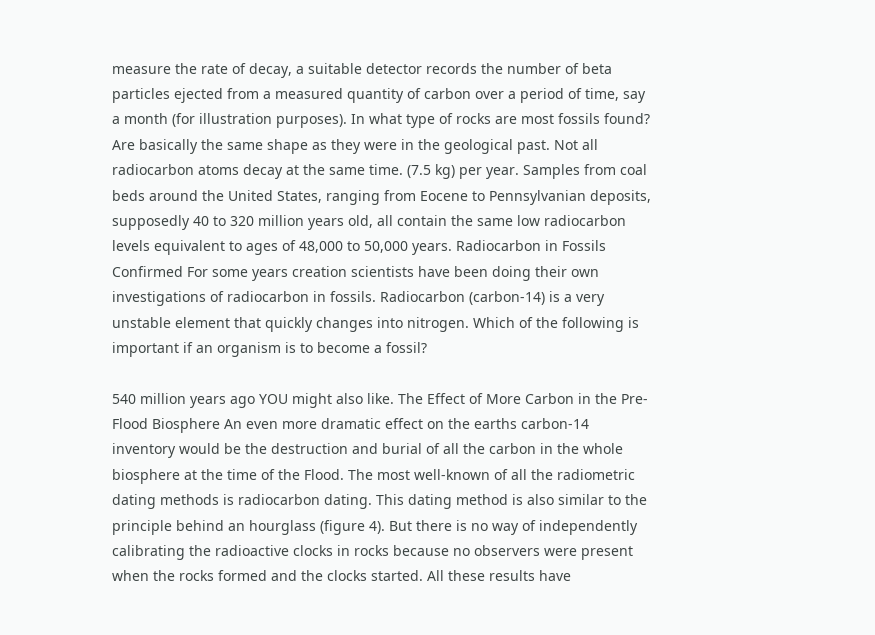measure the rate of decay, a suitable detector records the number of beta particles ejected from a measured quantity of carbon over a period of time, say a month (for illustration purposes). In what type of rocks are most fossils found? Are basically the same shape as they were in the geological past. Not all radiocarbon atoms decay at the same time. (7.5 kg) per year. Samples from coal beds around the United States, ranging from Eocene to Pennsylvanian deposits, supposedly 40 to 320 million years old, all contain the same low radiocarbon levels equivalent to ages of 48,000 to 50,000 years. Radiocarbon in Fossils Confirmed For some years creation scientists have been doing their own investigations of radiocarbon in fossils. Radiocarbon (carbon-14) is a very unstable element that quickly changes into nitrogen. Which of the following is important if an organism is to become a fossil?

540 million years ago YOU might also like. The Effect of More Carbon in the Pre-Flood Biosphere An even more dramatic effect on the earths carbon-14 inventory would be the destruction and burial of all the carbon in the whole biosphere at the time of the Flood. The most well-known of all the radiometric dating methods is radiocarbon dating. This dating method is also similar to the principle behind an hourglass (figure 4). But there is no way of independently calibrating the radioactive clocks in rocks because no observers were present when the rocks formed and the clocks started. All these results have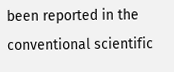been reported in the conventional scientific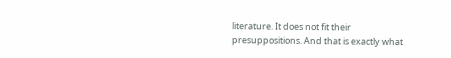literature. It does not fit their presuppositions. And that is exactly what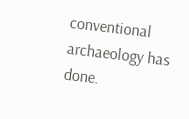conventional archaeology has done.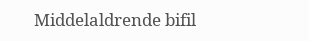Middelaldrende bifil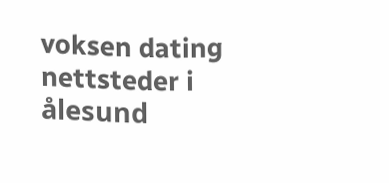voksen dating nettsteder i ålesund